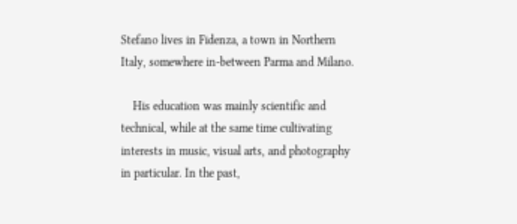Stefano lives in Fidenza, a town in Northern Italy, somewhere in-between Parma and Milano.

    His education was mainly scientific and technical, while at the same time cultivating interests in music, visual arts, and photography in particular. In the past,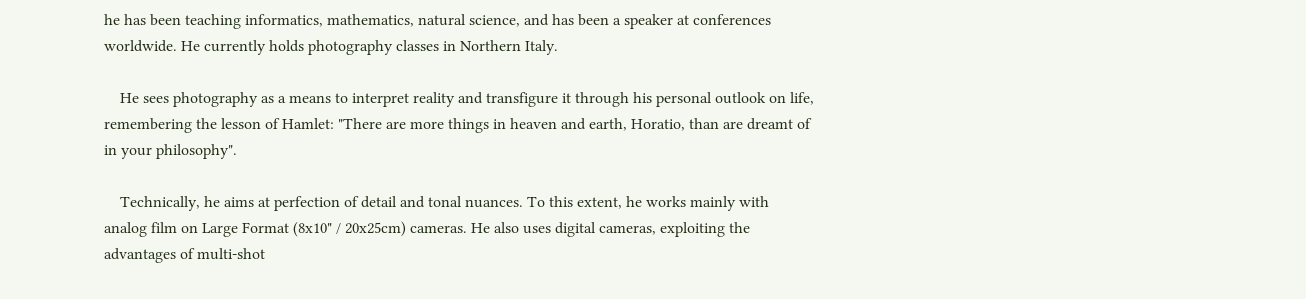he has been teaching informatics, mathematics, natural science, and has been a speaker at conferences worldwide. He currently holds photography classes in Northern Italy.

    He sees photography as a means to interpret reality and transfigure it through his personal outlook on life, remembering the lesson of Hamlet: "There are more things in heaven and earth, Horatio, than are dreamt of in your philosophy".

    Technically, he aims at perfection of detail and tonal nuances. To this extent, he works mainly with analog film on Large Format (8x10" / 20x25cm) cameras. He also uses digital cameras, exploiting the advantages of multi-shot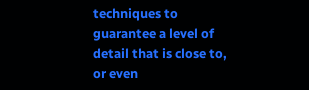techniques to guarantee a level of detail that is close to, or even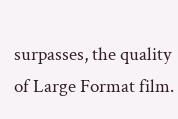surpasses, the quality of Large Format film.